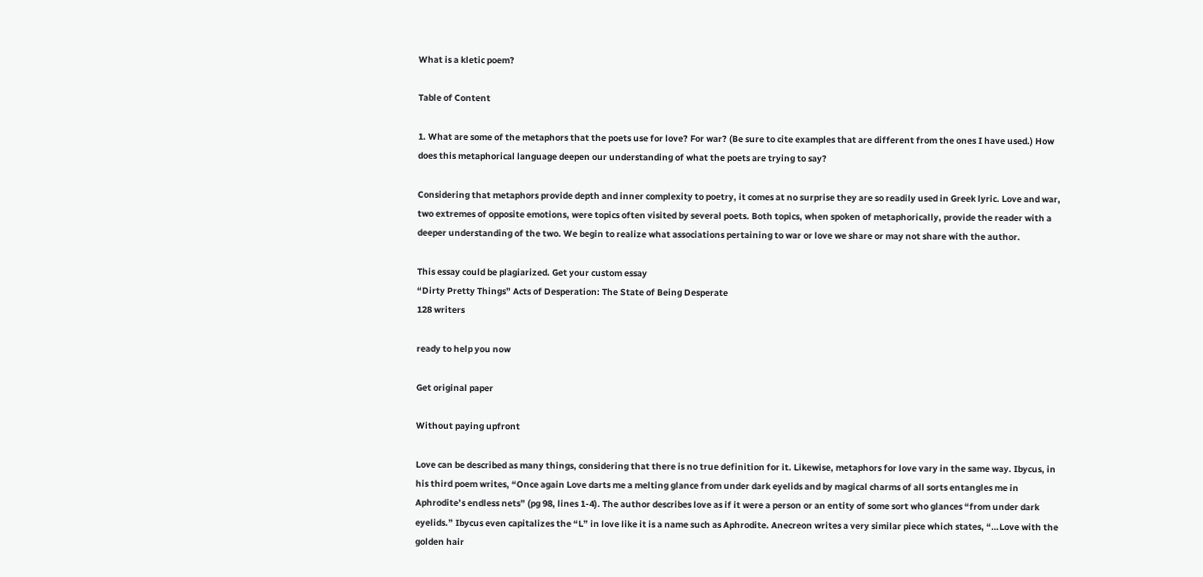What is a kletic poem?

Table of Content

1. What are some of the metaphors that the poets use for love? For war? (Be sure to cite examples that are different from the ones I have used.) How does this metaphorical language deepen our understanding of what the poets are trying to say?

Considering that metaphors provide depth and inner complexity to poetry, it comes at no surprise they are so readily used in Greek lyric. Love and war, two extremes of opposite emotions, were topics often visited by several poets. Both topics, when spoken of metaphorically, provide the reader with a deeper understanding of the two. We begin to realize what associations pertaining to war or love we share or may not share with the author.

This essay could be plagiarized. Get your custom essay
“Dirty Pretty Things” Acts of Desperation: The State of Being Desperate
128 writers

ready to help you now

Get original paper

Without paying upfront

Love can be described as many things, considering that there is no true definition for it. Likewise, metaphors for love vary in the same way. Ibycus, in his third poem writes, “Once again Love darts me a melting glance from under dark eyelids and by magical charms of all sorts entangles me in Aphrodite’s endless nets” (pg 98, lines 1-4). The author describes love as if it were a person or an entity of some sort who glances “from under dark eyelids.” Ibycus even capitalizes the “L” in love like it is a name such as Aphrodite. Anecreon writes a very similar piece which states, “…Love with the golden hair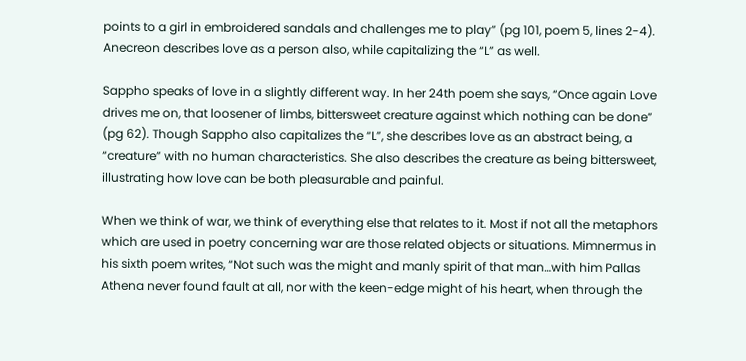points to a girl in embroidered sandals and challenges me to play” (pg 101, poem 5, lines 2-4). Anecreon describes love as a person also, while capitalizing the “L” as well.

Sappho speaks of love in a slightly different way. In her 24th poem she says, “Once again Love drives me on, that loosener of limbs, bittersweet creature against which nothing can be done” (pg 62). Though Sappho also capitalizes the “L”, she describes love as an abstract being, a “creature” with no human characteristics. She also describes the creature as being bittersweet, illustrating how love can be both pleasurable and painful.

When we think of war, we think of everything else that relates to it. Most if not all the metaphors which are used in poetry concerning war are those related objects or situations. Mimnermus in his sixth poem writes, “Not such was the might and manly spirit of that man…with him Pallas Athena never found fault at all, nor with the keen-edge might of his heart, when through the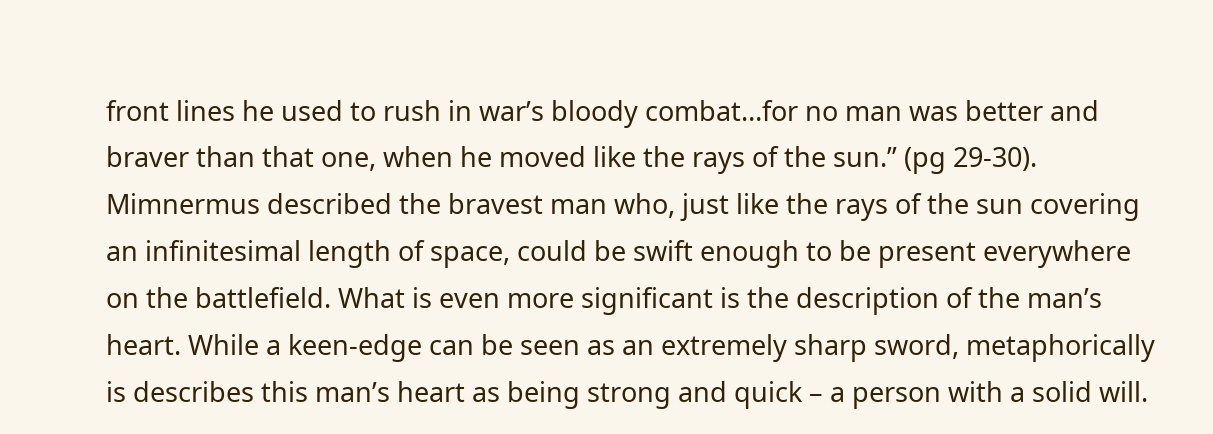front lines he used to rush in war’s bloody combat…for no man was better and braver than that one, when he moved like the rays of the sun.” (pg 29-30). Mimnermus described the bravest man who, just like the rays of the sun covering an infinitesimal length of space, could be swift enough to be present everywhere on the battlefield. What is even more significant is the description of the man’s heart. While a keen-edge can be seen as an extremely sharp sword, metaphorically is describes this man’s heart as being strong and quick – a person with a solid will.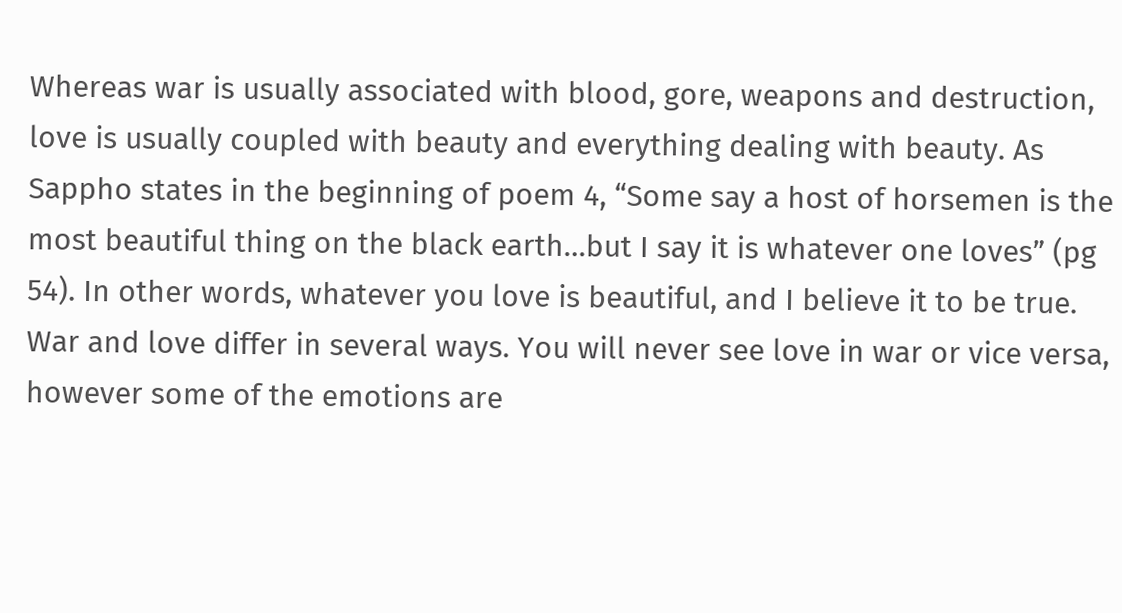Whereas war is usually associated with blood, gore, weapons and destruction, love is usually coupled with beauty and everything dealing with beauty. As Sappho states in the beginning of poem 4, “Some say a host of horsemen is the most beautiful thing on the black earth…but I say it is whatever one loves” (pg 54). In other words, whatever you love is beautiful, and I believe it to be true. War and love differ in several ways. You will never see love in war or vice versa, however some of the emotions are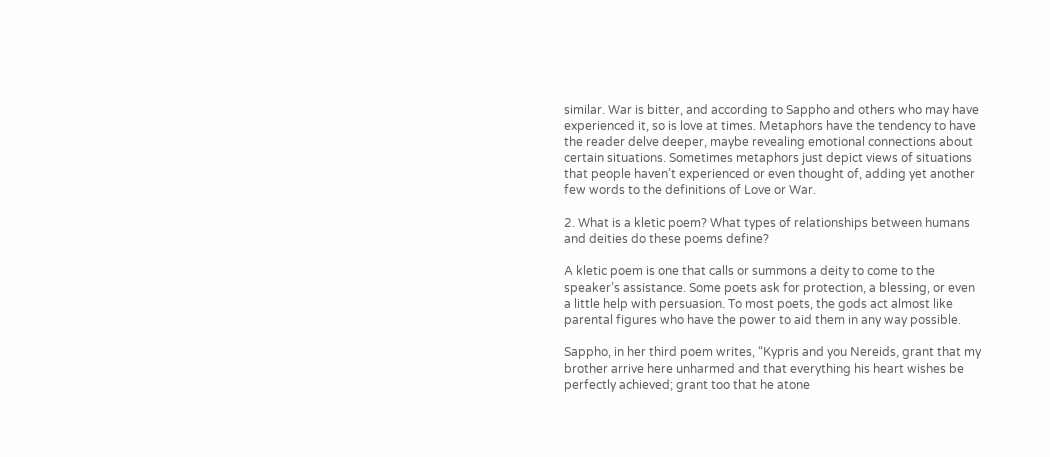similar. War is bitter, and according to Sappho and others who may have experienced it, so is love at times. Metaphors have the tendency to have the reader delve deeper, maybe revealing emotional connections about certain situations. Sometimes metaphors just depict views of situations that people haven’t experienced or even thought of, adding yet another few words to the definitions of Love or War.

2. What is a kletic poem? What types of relationships between humans and deities do these poems define?

A kletic poem is one that calls or summons a deity to come to the speaker’s assistance. Some poets ask for protection, a blessing, or even a little help with persuasion. To most poets, the gods act almost like parental figures who have the power to aid them in any way possible.

Sappho, in her third poem writes, “Kypris and you Nereids, grant that my brother arrive here unharmed and that everything his heart wishes be perfectly achieved; grant too that he atone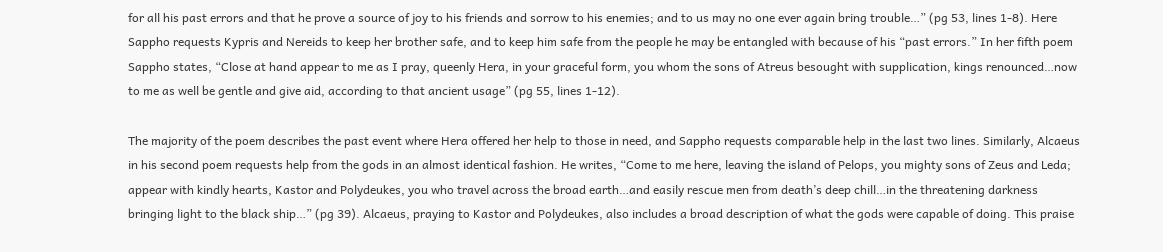for all his past errors and that he prove a source of joy to his friends and sorrow to his enemies; and to us may no one ever again bring trouble…” (pg 53, lines 1-8). Here Sappho requests Kypris and Nereids to keep her brother safe, and to keep him safe from the people he may be entangled with because of his “past errors.” In her fifth poem Sappho states, “Close at hand appear to me as I pray, queenly Hera, in your graceful form, you whom the sons of Atreus besought with supplication, kings renounced…now to me as well be gentle and give aid, according to that ancient usage” (pg 55, lines 1-12).

The majority of the poem describes the past event where Hera offered her help to those in need, and Sappho requests comparable help in the last two lines. Similarly, Alcaeus in his second poem requests help from the gods in an almost identical fashion. He writes, “Come to me here, leaving the island of Pelops, you mighty sons of Zeus and Leda; appear with kindly hearts, Kastor and Polydeukes, you who travel across the broad earth…and easily rescue men from death’s deep chill…in the threatening darkness bringing light to the black ship…” (pg 39). Alcaeus, praying to Kastor and Polydeukes, also includes a broad description of what the gods were capable of doing. This praise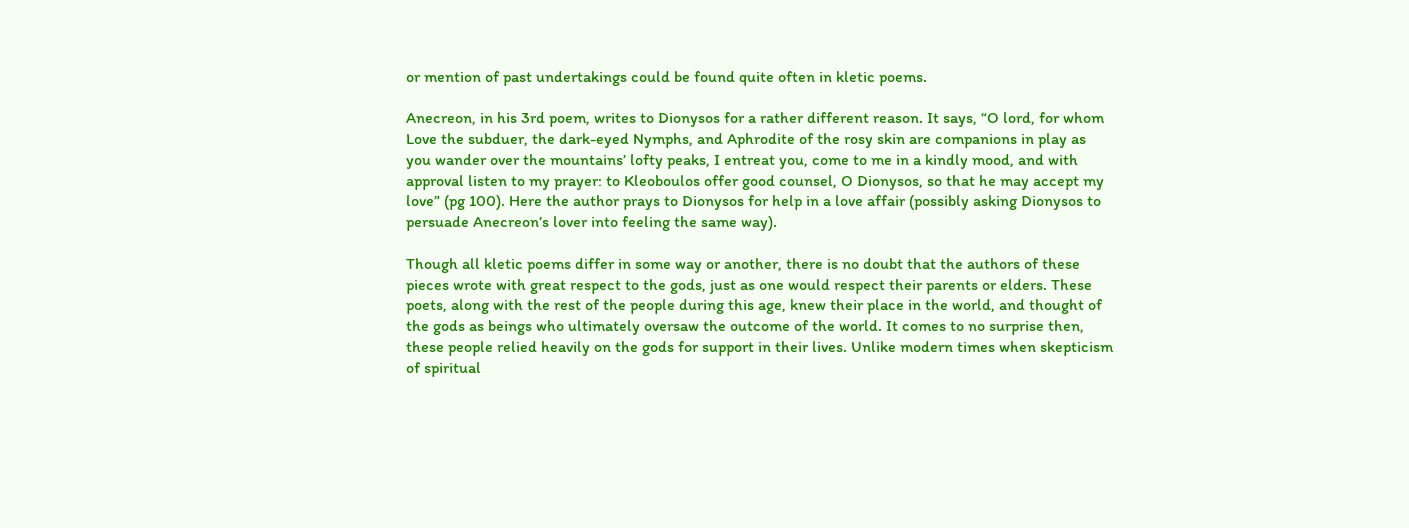or mention of past undertakings could be found quite often in kletic poems.

Anecreon, in his 3rd poem, writes to Dionysos for a rather different reason. It says, “O lord, for whom Love the subduer, the dark-eyed Nymphs, and Aphrodite of the rosy skin are companions in play as you wander over the mountains’ lofty peaks, I entreat you, come to me in a kindly mood, and with approval listen to my prayer: to Kleoboulos offer good counsel, O Dionysos, so that he may accept my love” (pg 100). Here the author prays to Dionysos for help in a love affair (possibly asking Dionysos to persuade Anecreon’s lover into feeling the same way).

Though all kletic poems differ in some way or another, there is no doubt that the authors of these pieces wrote with great respect to the gods, just as one would respect their parents or elders. These poets, along with the rest of the people during this age, knew their place in the world, and thought of the gods as beings who ultimately oversaw the outcome of the world. It comes to no surprise then, these people relied heavily on the gods for support in their lives. Unlike modern times when skepticism of spiritual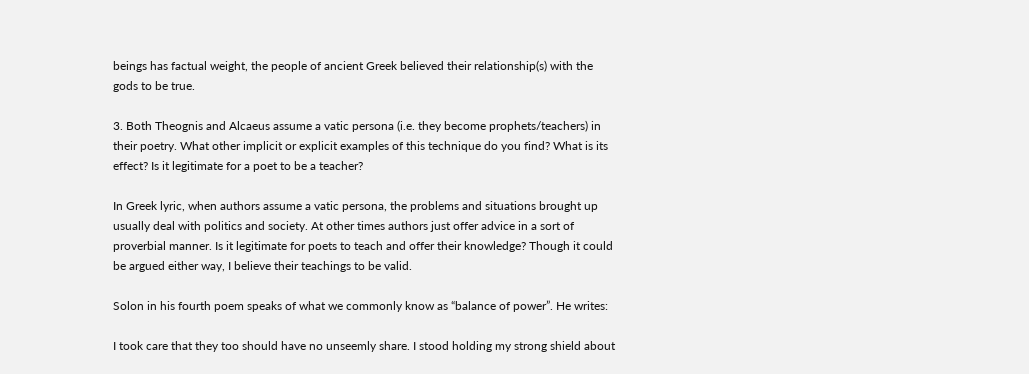beings has factual weight, the people of ancient Greek believed their relationship(s) with the gods to be true.

3. Both Theognis and Alcaeus assume a vatic persona (i.e. they become prophets/teachers) in their poetry. What other implicit or explicit examples of this technique do you find? What is its effect? Is it legitimate for a poet to be a teacher?

In Greek lyric, when authors assume a vatic persona, the problems and situations brought up usually deal with politics and society. At other times authors just offer advice in a sort of proverbial manner. Is it legitimate for poets to teach and offer their knowledge? Though it could be argued either way, I believe their teachings to be valid.

Solon in his fourth poem speaks of what we commonly know as “balance of power”. He writes:

I took care that they too should have no unseemly share. I stood holding my strong shield about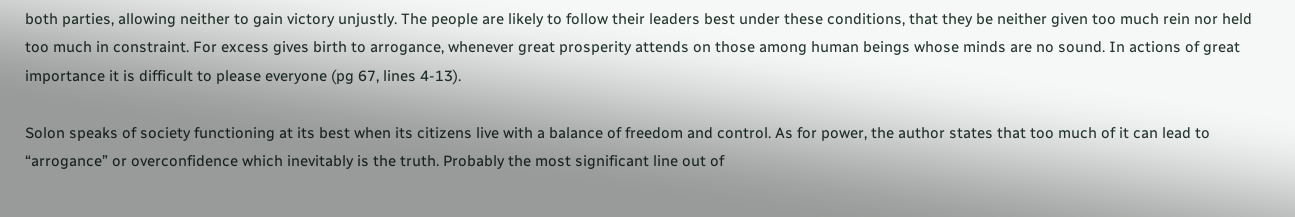both parties, allowing neither to gain victory unjustly. The people are likely to follow their leaders best under these conditions, that they be neither given too much rein nor held too much in constraint. For excess gives birth to arrogance, whenever great prosperity attends on those among human beings whose minds are no sound. In actions of great importance it is difficult to please everyone (pg 67, lines 4-13).

Solon speaks of society functioning at its best when its citizens live with a balance of freedom and control. As for power, the author states that too much of it can lead to “arrogance” or overconfidence which inevitably is the truth. Probably the most significant line out of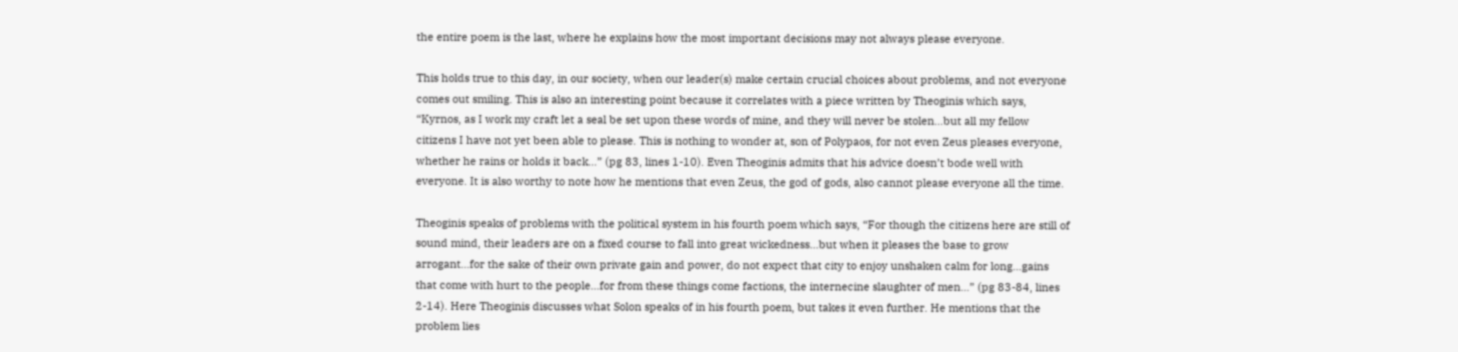the entire poem is the last, where he explains how the most important decisions may not always please everyone.

This holds true to this day, in our society, when our leader(s) make certain crucial choices about problems, and not everyone comes out smiling. This is also an interesting point because it correlates with a piece written by Theoginis which says, “Kyrnos, as I work my craft let a seal be set upon these words of mine, and they will never be stolen…but all my fellow citizens I have not yet been able to please. This is nothing to wonder at, son of Polypaos, for not even Zeus pleases everyone, whether he rains or holds it back…” (pg 83, lines 1-10). Even Theoginis admits that his advice doesn’t bode well with everyone. It is also worthy to note how he mentions that even Zeus, the god of gods, also cannot please everyone all the time.

Theoginis speaks of problems with the political system in his fourth poem which says, “For though the citizens here are still of sound mind, their leaders are on a fixed course to fall into great wickedness…but when it pleases the base to grow arrogant…for the sake of their own private gain and power, do not expect that city to enjoy unshaken calm for long…gains that come with hurt to the people…for from these things come factions, the internecine slaughter of men…” (pg 83-84, lines 2-14). Here Theoginis discusses what Solon speaks of in his fourth poem, but takes it even further. He mentions that the problem lies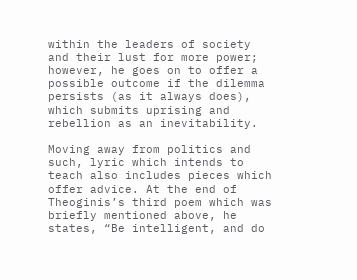within the leaders of society and their lust for more power; however, he goes on to offer a possible outcome if the dilemma persists (as it always does), which submits uprising and rebellion as an inevitability.

Moving away from politics and such, lyric which intends to teach also includes pieces which offer advice. At the end of Theoginis’s third poem which was briefly mentioned above, he states, “Be intelligent, and do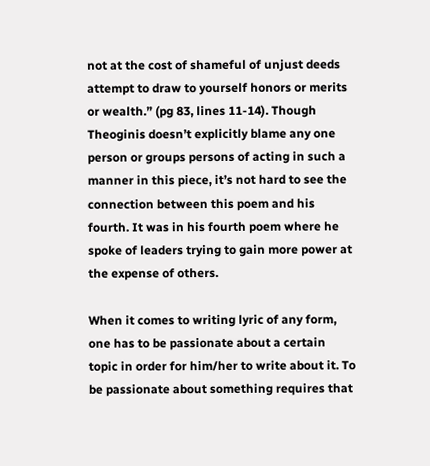not at the cost of shameful of unjust deeds attempt to draw to yourself honors or merits or wealth.” (pg 83, lines 11-14). Though Theoginis doesn’t explicitly blame any one person or groups persons of acting in such a manner in this piece, it’s not hard to see the connection between this poem and his fourth. It was in his fourth poem where he spoke of leaders trying to gain more power at the expense of others.

When it comes to writing lyric of any form, one has to be passionate about a certain topic in order for him/her to write about it. To be passionate about something requires that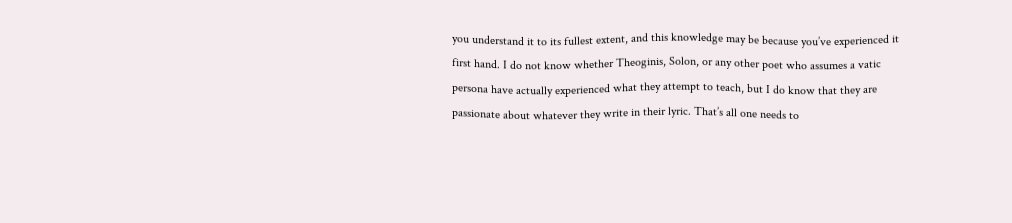you understand it to its fullest extent, and this knowledge may be because you’ve experienced it first hand. I do not know whether Theoginis, Solon, or any other poet who assumes a vatic persona have actually experienced what they attempt to teach, but I do know that they are passionate about whatever they write in their lyric. That’s all one needs to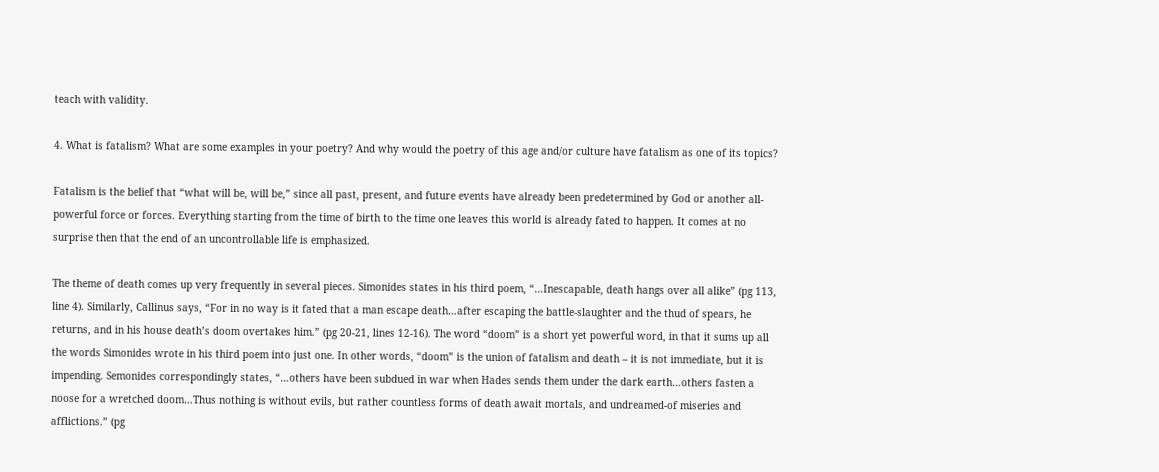teach with validity.

4. What is fatalism? What are some examples in your poetry? And why would the poetry of this age and/or culture have fatalism as one of its topics?

Fatalism is the belief that “what will be, will be,” since all past, present, and future events have already been predetermined by God or another all-powerful force or forces. Everything starting from the time of birth to the time one leaves this world is already fated to happen. It comes at no surprise then that the end of an uncontrollable life is emphasized.

The theme of death comes up very frequently in several pieces. Simonides states in his third poem, “…Inescapable, death hangs over all alike” (pg 113, line 4). Similarly, Callinus says, “For in no way is it fated that a man escape death…after escaping the battle-slaughter and the thud of spears, he returns, and in his house death’s doom overtakes him.” (pg 20-21, lines 12-16). The word “doom” is a short yet powerful word, in that it sums up all the words Simonides wrote in his third poem into just one. In other words, “doom” is the union of fatalism and death – it is not immediate, but it is impending. Semonides correspondingly states, “…others have been subdued in war when Hades sends them under the dark earth…others fasten a noose for a wretched doom…Thus nothing is without evils, but rather countless forms of death await mortals, and undreamed-of miseries and afflictions.” (pg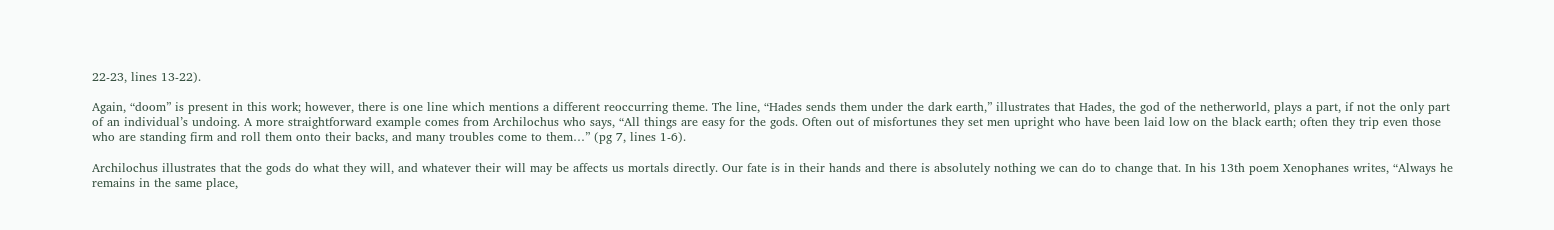22-23, lines 13-22).

Again, “doom” is present in this work; however, there is one line which mentions a different reoccurring theme. The line, “Hades sends them under the dark earth,” illustrates that Hades, the god of the netherworld, plays a part, if not the only part of an individual’s undoing. A more straightforward example comes from Archilochus who says, “All things are easy for the gods. Often out of misfortunes they set men upright who have been laid low on the black earth; often they trip even those who are standing firm and roll them onto their backs, and many troubles come to them…” (pg 7, lines 1-6).

Archilochus illustrates that the gods do what they will, and whatever their will may be affects us mortals directly. Our fate is in their hands and there is absolutely nothing we can do to change that. In his 13th poem Xenophanes writes, “Always he remains in the same place,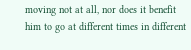moving not at all, nor does it benefit him to go at different times in different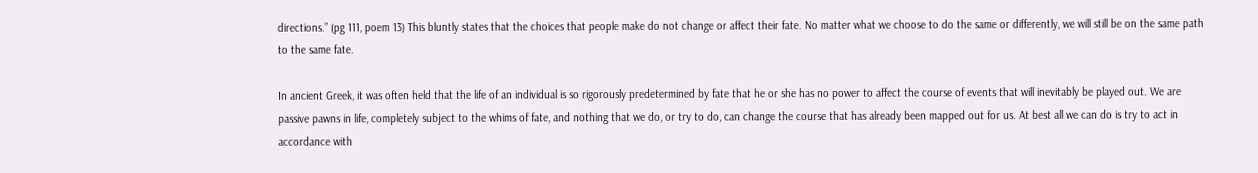directions.” (pg 111, poem 13) This bluntly states that the choices that people make do not change or affect their fate. No matter what we choose to do the same or differently, we will still be on the same path to the same fate.

In ancient Greek, it was often held that the life of an individual is so rigorously predetermined by fate that he or she has no power to affect the course of events that will inevitably be played out. We are passive pawns in life, completely subject to the whims of fate, and nothing that we do, or try to do, can change the course that has already been mapped out for us. At best all we can do is try to act in accordance with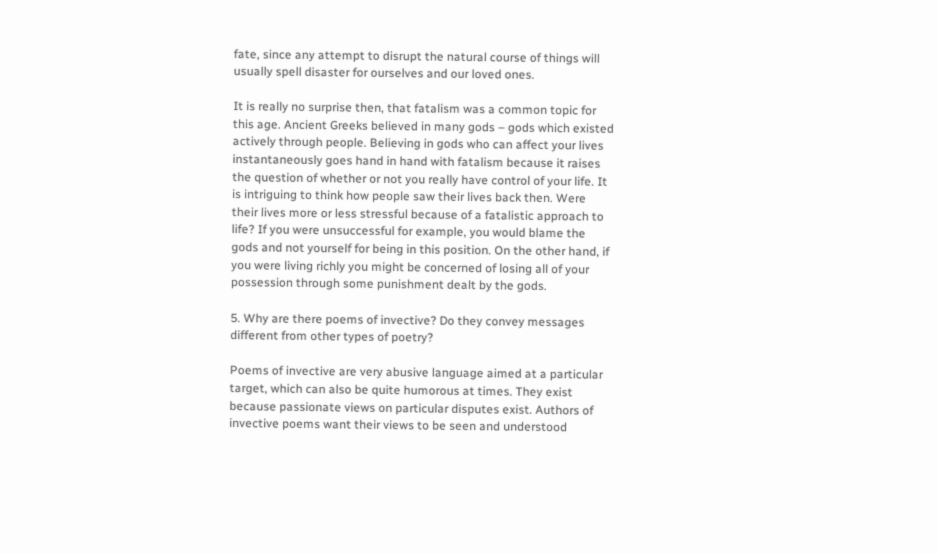fate, since any attempt to disrupt the natural course of things will usually spell disaster for ourselves and our loved ones.

It is really no surprise then, that fatalism was a common topic for this age. Ancient Greeks believed in many gods – gods which existed actively through people. Believing in gods who can affect your lives instantaneously goes hand in hand with fatalism because it raises the question of whether or not you really have control of your life. It is intriguing to think how people saw their lives back then. Were their lives more or less stressful because of a fatalistic approach to life? If you were unsuccessful for example, you would blame the gods and not yourself for being in this position. On the other hand, if you were living richly you might be concerned of losing all of your possession through some punishment dealt by the gods.

5. Why are there poems of invective? Do they convey messages different from other types of poetry?

Poems of invective are very abusive language aimed at a particular target, which can also be quite humorous at times. They exist because passionate views on particular disputes exist. Authors of invective poems want their views to be seen and understood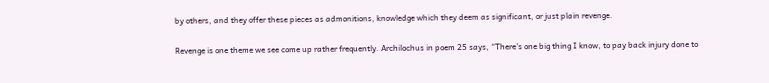by others, and they offer these pieces as admonitions, knowledge which they deem as significant, or just plain revenge.

Revenge is one theme we see come up rather frequently. Archilochus in poem 25 says, “There’s one big thing I know, to pay back injury done to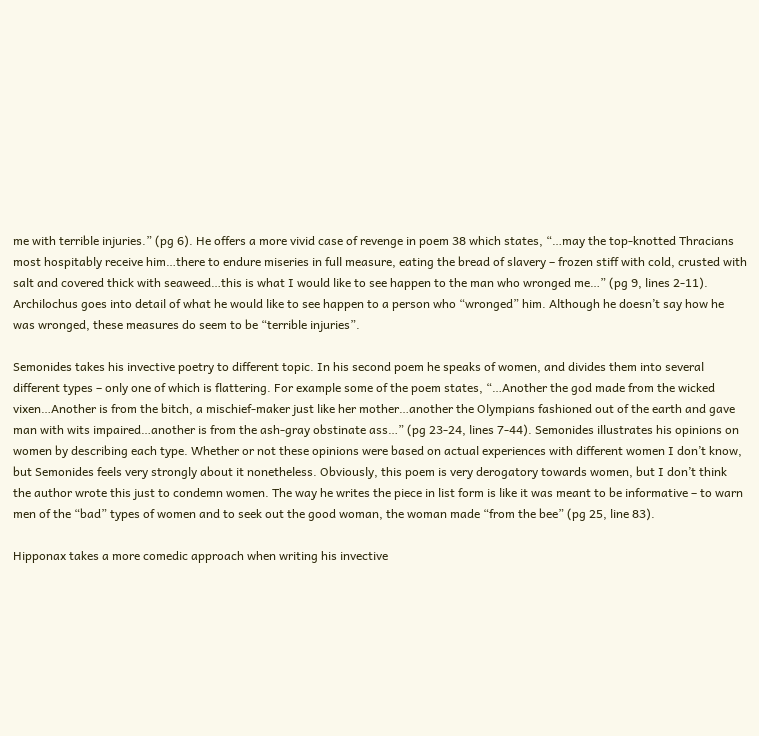me with terrible injuries.” (pg 6). He offers a more vivid case of revenge in poem 38 which states, “…may the top-knotted Thracians most hospitably receive him…there to endure miseries in full measure, eating the bread of slavery – frozen stiff with cold, crusted with salt and covered thick with seaweed…this is what I would like to see happen to the man who wronged me…” (pg 9, lines 2-11). Archilochus goes into detail of what he would like to see happen to a person who “wronged” him. Although he doesn’t say how he was wronged, these measures do seem to be “terrible injuries”.

Semonides takes his invective poetry to different topic. In his second poem he speaks of women, and divides them into several different types – only one of which is flattering. For example some of the poem states, “…Another the god made from the wicked vixen…Another is from the bitch, a mischief-maker just like her mother…another the Olympians fashioned out of the earth and gave man with wits impaired…another is from the ash-gray obstinate ass…” (pg 23-24, lines 7-44). Semonides illustrates his opinions on women by describing each type. Whether or not these opinions were based on actual experiences with different women I don’t know, but Semonides feels very strongly about it nonetheless. Obviously, this poem is very derogatory towards women, but I don’t think the author wrote this just to condemn women. The way he writes the piece in list form is like it was meant to be informative – to warn men of the “bad” types of women and to seek out the good woman, the woman made “from the bee” (pg 25, line 83).

Hipponax takes a more comedic approach when writing his invective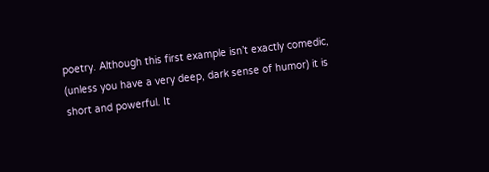poetry. Although this first example isn’t exactly comedic, (unless you have a very deep, dark sense of humor) it is short and powerful. It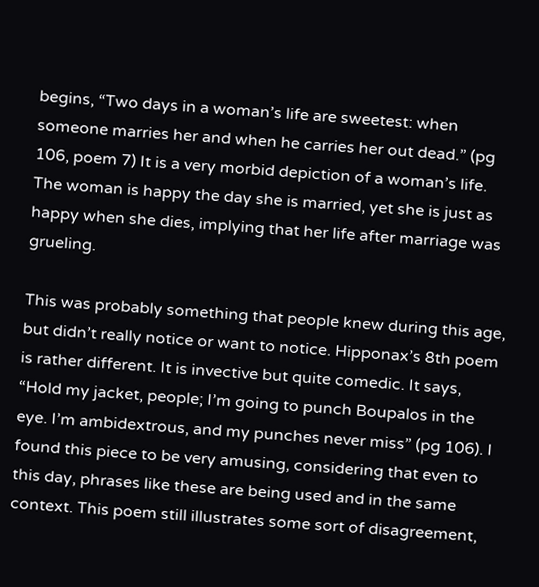begins, “Two days in a woman’s life are sweetest: when someone marries her and when he carries her out dead.” (pg 106, poem 7) It is a very morbid depiction of a woman’s life. The woman is happy the day she is married, yet she is just as happy when she dies, implying that her life after marriage was grueling.

This was probably something that people knew during this age, but didn’t really notice or want to notice. Hipponax’s 8th poem is rather different. It is invective but quite comedic. It says, “Hold my jacket, people; I’m going to punch Boupalos in the eye. I’m ambidextrous, and my punches never miss” (pg 106). I found this piece to be very amusing, considering that even to this day, phrases like these are being used and in the same context. This poem still illustrates some sort of disagreement,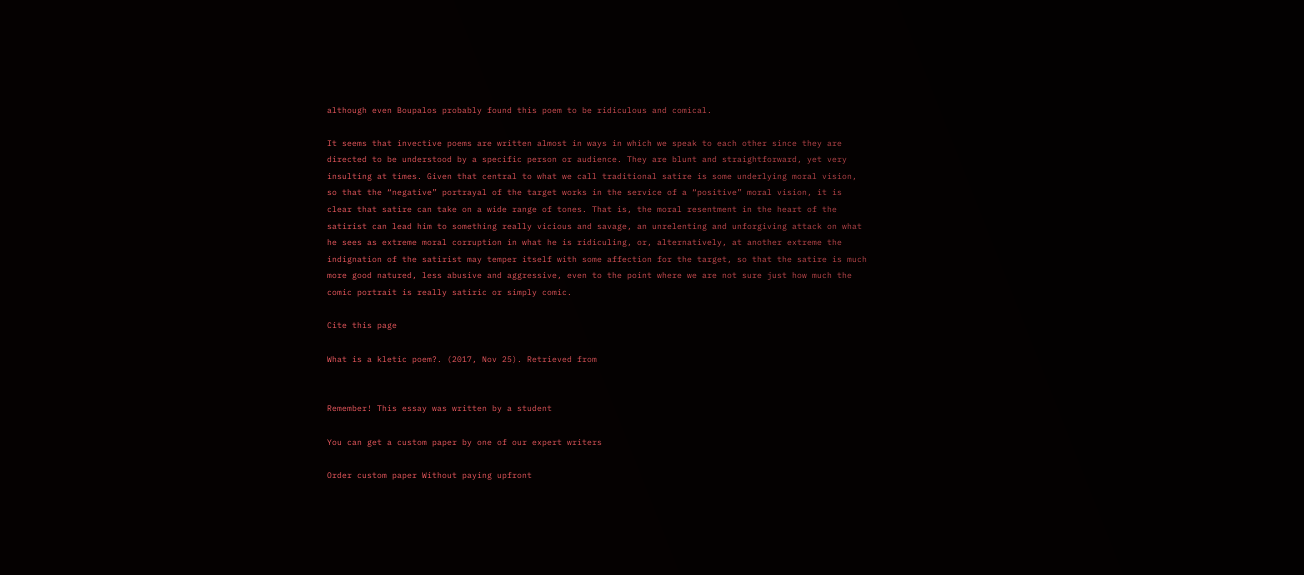although even Boupalos probably found this poem to be ridiculous and comical.

It seems that invective poems are written almost in ways in which we speak to each other since they are directed to be understood by a specific person or audience. They are blunt and straightforward, yet very insulting at times. Given that central to what we call traditional satire is some underlying moral vision, so that the “negative” portrayal of the target works in the service of a “positive” moral vision, it is clear that satire can take on a wide range of tones. That is, the moral resentment in the heart of the satirist can lead him to something really vicious and savage, an unrelenting and unforgiving attack on what he sees as extreme moral corruption in what he is ridiculing, or, alternatively, at another extreme the indignation of the satirist may temper itself with some affection for the target, so that the satire is much more good natured, less abusive and aggressive, even to the point where we are not sure just how much the comic portrait is really satiric or simply comic.

Cite this page

What is a kletic poem?. (2017, Nov 25). Retrieved from


Remember! This essay was written by a student

You can get a custom paper by one of our expert writers

Order custom paper Without paying upfront